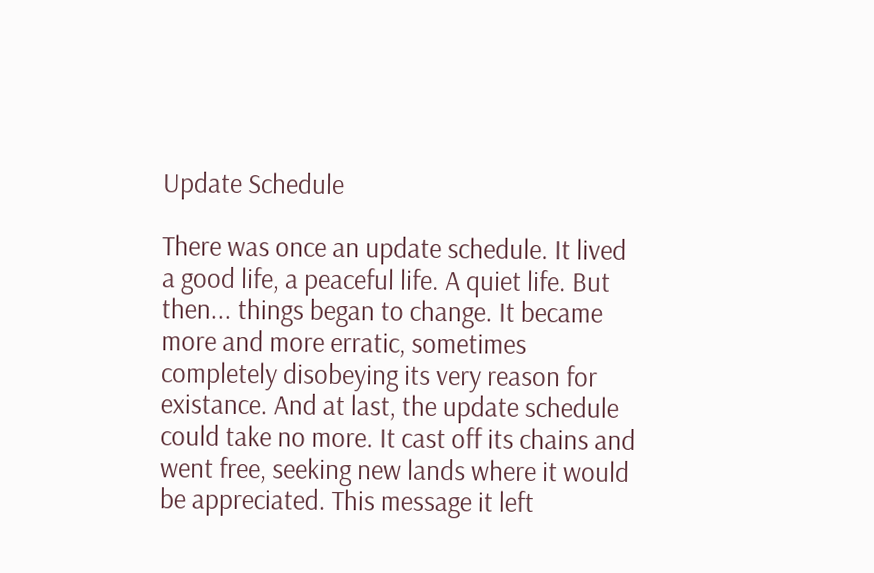Update Schedule

There was once an update schedule. It lived a good life, a peaceful life. A quiet life. But then... things began to change. It became more and more erratic, sometimes completely disobeying its very reason for existance. And at last, the update schedule could take no more. It cast off its chains and went free, seeking new lands where it would be appreciated. This message it left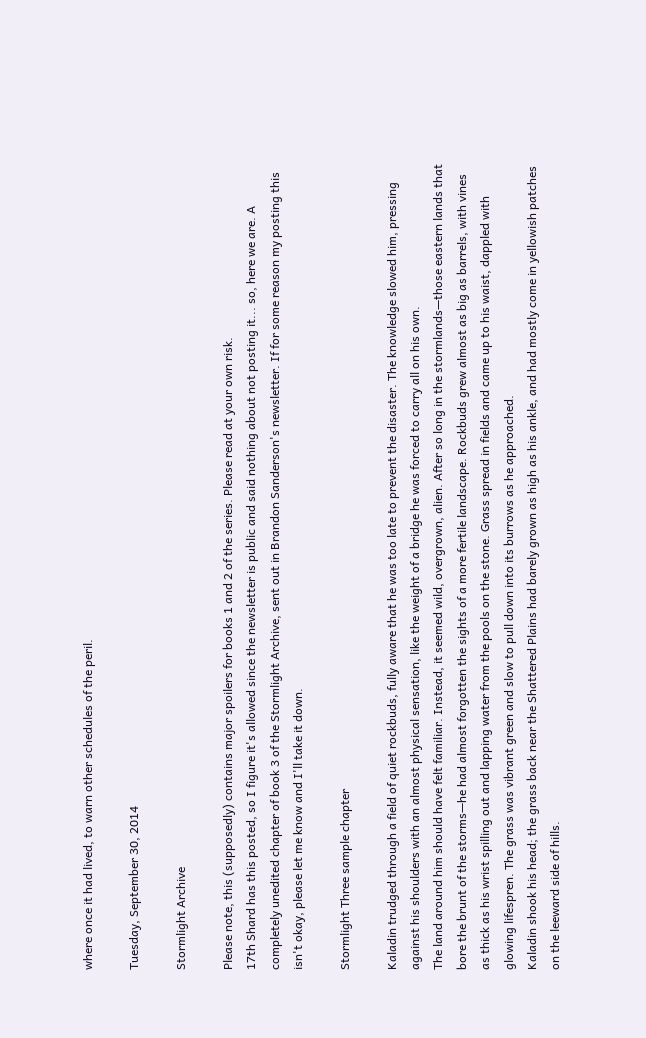where once it had lived, to warn other schedules of the peril.

Tuesday, September 30, 2014

Stormlight Archive

Please note, this (supposedly) contains major spoilers for books 1 and 2 of the series. Please read at your own risk.
17th Shard has this posted, so I figure it's allowed since the newsletter is public and said nothing about not posting it... so, here we are. A completely unedited chapter of book 3 of the Stormlight Archive, sent out in Brandon Sanderson's newsletter. If for some reason my posting this isn't okay, please let me know and I'll take it down.

Stormlight Three sample chapter

Kaladin trudged through a field of quiet rockbuds, fully aware that he was too late to prevent the disaster. The knowledge slowed him, pressing against his shoulders with an almost physical sensation, like the weight of a bridge he was forced to carry all on his own.
The land around him should have felt familiar. Instead, it seemed wild, overgrown, alien. After so long in the stormlands—those eastern lands that bore the brunt of the storms—he had almost forgotten the sights of a more fertile landscape. Rockbuds grew almost as big as barrels, with vines as thick as his wrist spilling out and lapping water from the pools on the stone. Grass spread in fields and came up to his waist, dappled with glowing lifespren. The grass was vibrant green and slow to pull down into its burrows as he approached.
Kaladin shook his head; the grass back near the Shattered Plains had barely grown as high as his ankle, and had mostly come in yellowish patches on the leeward side of hills.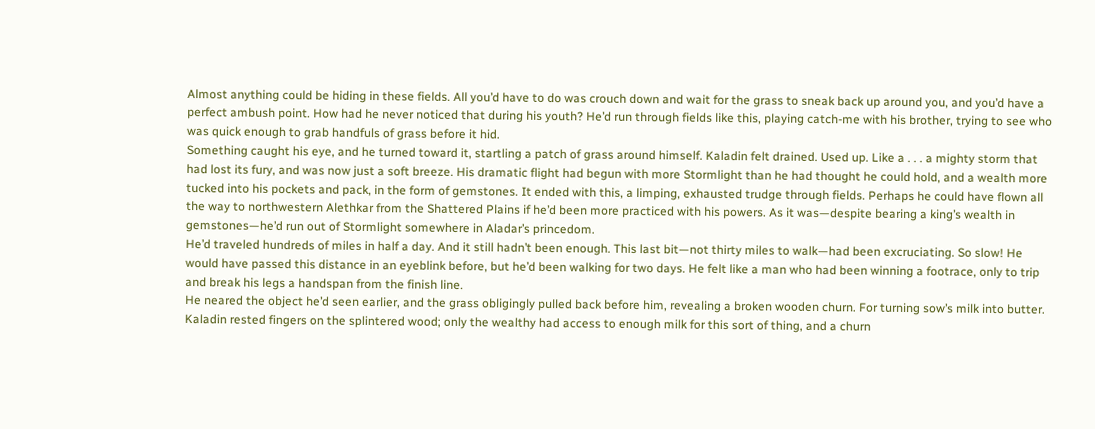Almost anything could be hiding in these fields. All you’d have to do was crouch down and wait for the grass to sneak back up around you, and you’d have a perfect ambush point. How had he never noticed that during his youth? He’d run through fields like this, playing catch-me with his brother, trying to see who was quick enough to grab handfuls of grass before it hid.
Something caught his eye, and he turned toward it, startling a patch of grass around himself. Kaladin felt drained. Used up. Like a . . . a mighty storm that had lost its fury, and was now just a soft breeze. His dramatic flight had begun with more Stormlight than he had thought he could hold, and a wealth more tucked into his pockets and pack, in the form of gemstones. It ended with this, a limping, exhausted trudge through fields. Perhaps he could have flown all the way to northwestern Alethkar from the Shattered Plains if he’d been more practiced with his powers. As it was—despite bearing a king’s wealth in gemstones—he’d run out of Stormlight somewhere in Aladar’s princedom.
He’d traveled hundreds of miles in half a day. And it still hadn’t been enough. This last bit—not thirty miles to walk—had been excruciating. So slow! He would have passed this distance in an eyeblink before, but he’d been walking for two days. He felt like a man who had been winning a footrace, only to trip and break his legs a handspan from the finish line.
He neared the object he’d seen earlier, and the grass obligingly pulled back before him, revealing a broken wooden churn. For turning sow’s milk into butter. Kaladin rested fingers on the splintered wood; only the wealthy had access to enough milk for this sort of thing, and a churn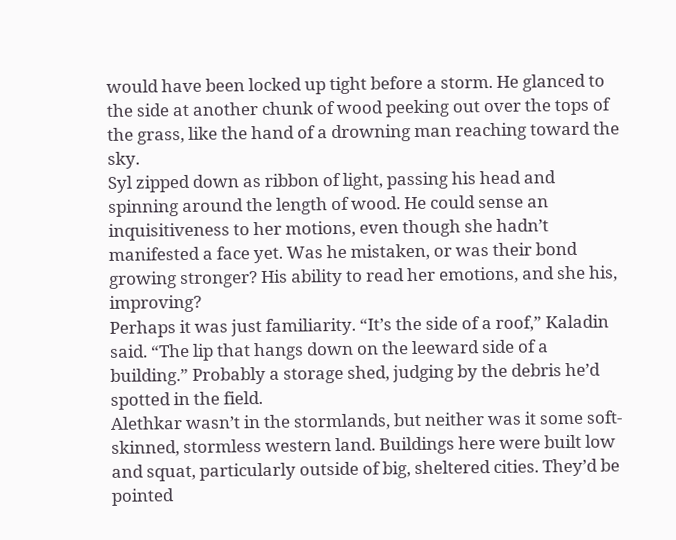would have been locked up tight before a storm. He glanced to the side at another chunk of wood peeking out over the tops of the grass, like the hand of a drowning man reaching toward the sky.
Syl zipped down as ribbon of light, passing his head and spinning around the length of wood. He could sense an inquisitiveness to her motions, even though she hadn’t manifested a face yet. Was he mistaken, or was their bond growing stronger? His ability to read her emotions, and she his, improving?
Perhaps it was just familiarity. “It’s the side of a roof,” Kaladin said. “The lip that hangs down on the leeward side of a building.” Probably a storage shed, judging by the debris he’d spotted in the field.
Alethkar wasn’t in the stormlands, but neither was it some soft-skinned, stormless western land. Buildings here were built low and squat, particularly outside of big, sheltered cities. They’d be pointed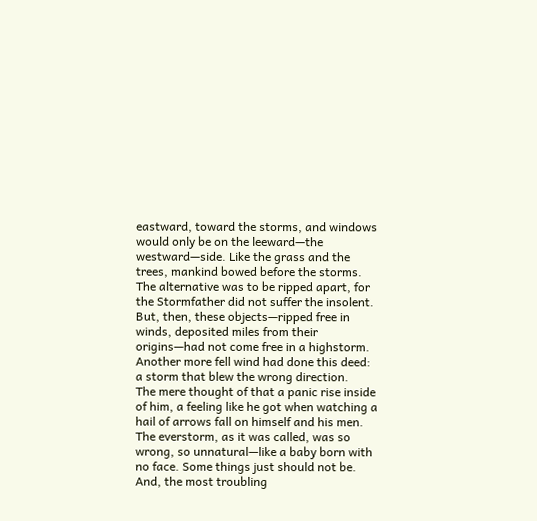eastward, toward the storms, and windows would only be on the leeward—the westward—side. Like the grass and the trees, mankind bowed before the storms. The alternative was to be ripped apart, for the Stormfather did not suffer the insolent.
But, then, these objects—ripped free in winds, deposited miles from their origins—had not come free in a highstorm. Another more fell wind had done this deed: a storm that blew the wrong direction.
The mere thought of that a panic rise inside of him, a feeling like he got when watching a hail of arrows fall on himself and his men. The everstorm, as it was called, was so wrong, so unnatural—like a baby born with no face. Some things just should not be.
And, the most troubling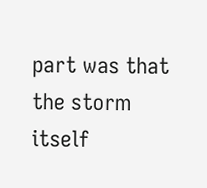part was that the storm itself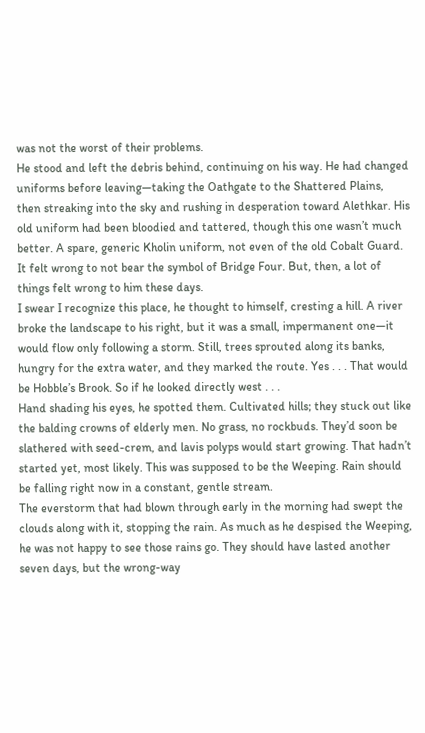was not the worst of their problems.
He stood and left the debris behind, continuing on his way. He had changed uniforms before leaving—taking the Oathgate to the Shattered Plains, then streaking into the sky and rushing in desperation toward Alethkar. His old uniform had been bloodied and tattered, though this one wasn’t much better. A spare, generic Kholin uniform, not even of the old Cobalt Guard. It felt wrong to not bear the symbol of Bridge Four. But, then, a lot of things felt wrong to him these days.
I swear I recognize this place, he thought to himself, cresting a hill. A river broke the landscape to his right, but it was a small, impermanent one—it would flow only following a storm. Still, trees sprouted along its banks, hungry for the extra water, and they marked the route. Yes . . . That would be Hobble’s Brook. So if he looked directly west . . .
Hand shading his eyes, he spotted them. Cultivated hills; they stuck out like the balding crowns of elderly men. No grass, no rockbuds. They’d soon be slathered with seed-crem, and lavis polyps would start growing. That hadn’t started yet, most likely. This was supposed to be the Weeping. Rain should be falling right now in a constant, gentle stream.
The everstorm that had blown through early in the morning had swept the clouds along with it, stopping the rain. As much as he despised the Weeping, he was not happy to see those rains go. They should have lasted another seven days, but the wrong-way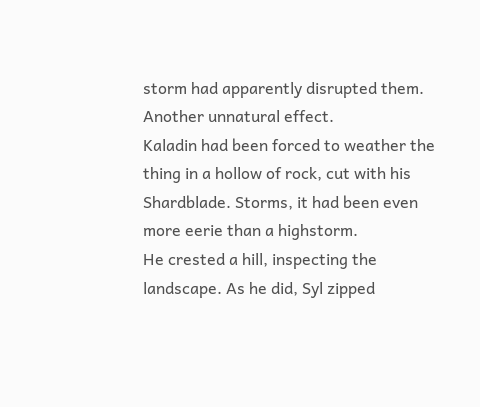storm had apparently disrupted them. Another unnatural effect.
Kaladin had been forced to weather the thing in a hollow of rock, cut with his Shardblade. Storms, it had been even more eerie than a highstorm.
He crested a hill, inspecting the landscape. As he did, Syl zipped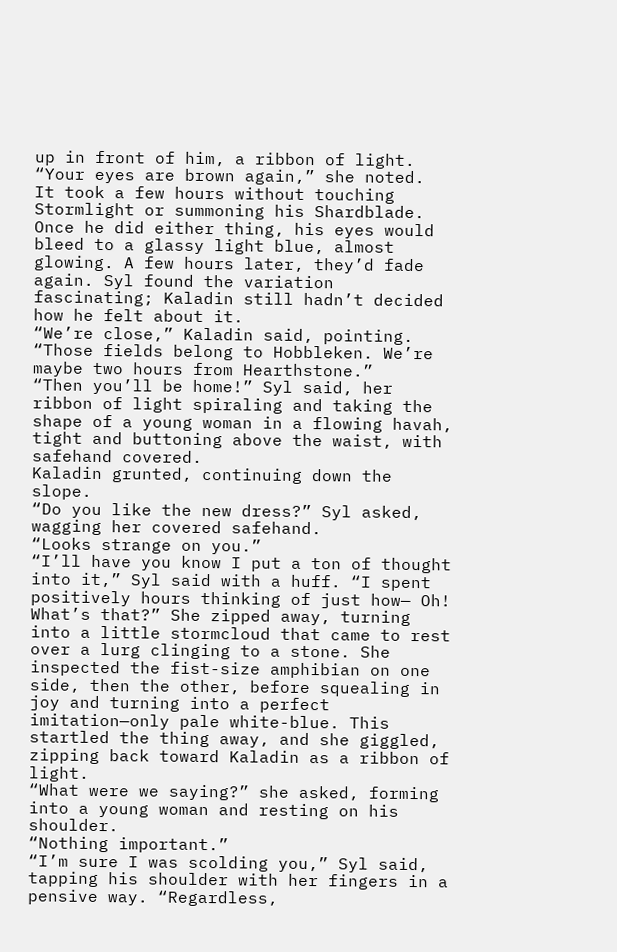up in front of him, a ribbon of light. “Your eyes are brown again,” she noted.
It took a few hours without touching Stormlight or summoning his Shardblade. Once he did either thing, his eyes would bleed to a glassy light blue, almost glowing. A few hours later, they’d fade again. Syl found the variation fascinating; Kaladin still hadn’t decided how he felt about it.
“We’re close,” Kaladin said, pointing. “Those fields belong to Hobbleken. We’re maybe two hours from Hearthstone.”
“Then you’ll be home!” Syl said, her ribbon of light spiraling and taking the shape of a young woman in a flowing havah, tight and buttoning above the waist, with safehand covered.
Kaladin grunted, continuing down the slope.
“Do you like the new dress?” Syl asked, wagging her covered safehand.
“Looks strange on you.”
“I’ll have you know I put a ton of thought into it,” Syl said with a huff. “I spent positively hours thinking of just how— Oh! What’s that?” She zipped away, turning into a little stormcloud that came to rest over a lurg clinging to a stone. She inspected the fist-size amphibian on one side, then the other, before squealing in joy and turning into a perfect imitation—only pale white-blue. This startled the thing away, and she giggled, zipping back toward Kaladin as a ribbon of light.
“What were we saying?” she asked, forming into a young woman and resting on his shoulder.
“Nothing important.”
“I’m sure I was scolding you,” Syl said, tapping his shoulder with her fingers in a pensive way. “Regardless,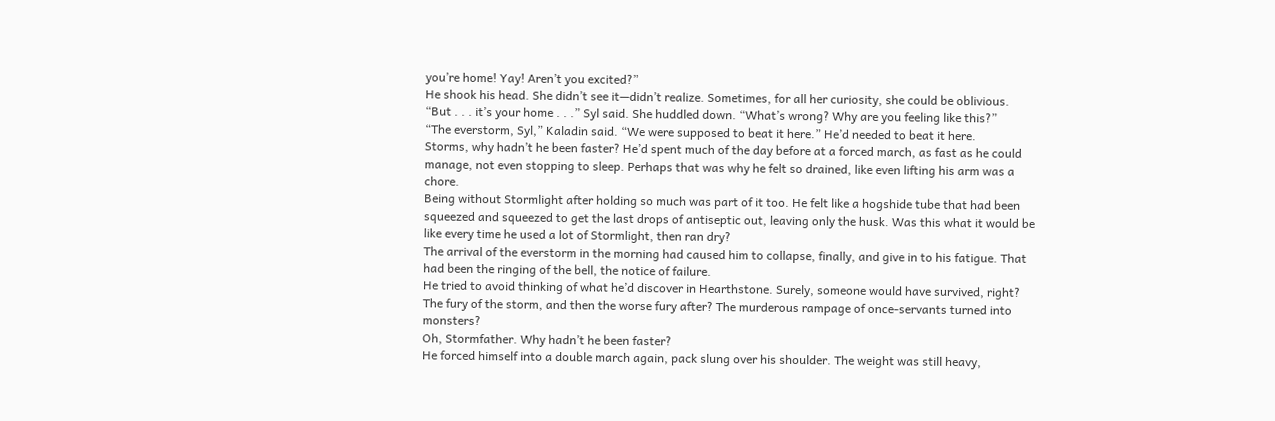you’re home! Yay! Aren’t you excited?”
He shook his head. She didn’t see it—didn’t realize. Sometimes, for all her curiosity, she could be oblivious.
“But . . . it’s your home . . .” Syl said. She huddled down. “What’s wrong? Why are you feeling like this?”
“The everstorm, Syl,” Kaladin said. “We were supposed to beat it here.” He’d needed to beat it here.
Storms, why hadn’t he been faster? He’d spent much of the day before at a forced march, as fast as he could manage, not even stopping to sleep. Perhaps that was why he felt so drained, like even lifting his arm was a chore.
Being without Stormlight after holding so much was part of it too. He felt like a hogshide tube that had been squeezed and squeezed to get the last drops of antiseptic out, leaving only the husk. Was this what it would be like every time he used a lot of Stormlight, then ran dry?
The arrival of the everstorm in the morning had caused him to collapse, finally, and give in to his fatigue. That had been the ringing of the bell, the notice of failure.
He tried to avoid thinking of what he’d discover in Hearthstone. Surely, someone would have survived, right? The fury of the storm, and then the worse fury after? The murderous rampage of once-servants turned into monsters?
Oh, Stormfather. Why hadn’t he been faster?
He forced himself into a double march again, pack slung over his shoulder. The weight was still heavy,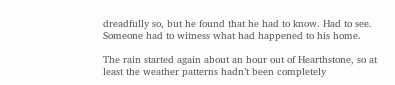dreadfully so, but he found that he had to know. Had to see.
Someone had to witness what had happened to his home.

The rain started again about an hour out of Hearthstone, so at least the weather patterns hadn’t been completely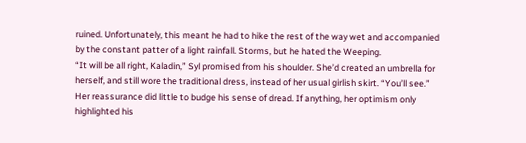ruined. Unfortunately, this meant he had to hike the rest of the way wet and accompanied by the constant patter of a light rainfall. Storms, but he hated the Weeping.
“It will be all right, Kaladin,” Syl promised from his shoulder. She’d created an umbrella for herself, and still wore the traditional dress, instead of her usual girlish skirt. “You’ll see.”
Her reassurance did little to budge his sense of dread. If anything, her optimism only highlighted his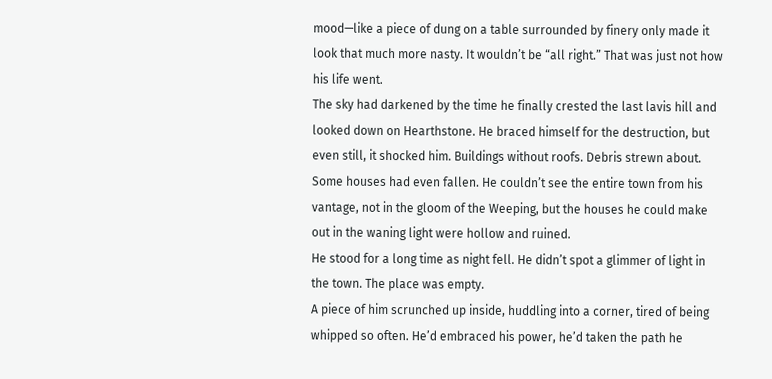mood—like a piece of dung on a table surrounded by finery only made it look that much more nasty. It wouldn’t be “all right.” That was just not how his life went.
The sky had darkened by the time he finally crested the last lavis hill and looked down on Hearthstone. He braced himself for the destruction, but even still, it shocked him. Buildings without roofs. Debris strewn about. Some houses had even fallen. He couldn’t see the entire town from his vantage, not in the gloom of the Weeping, but the houses he could make out in the waning light were hollow and ruined.
He stood for a long time as night fell. He didn’t spot a glimmer of light in the town. The place was empty.
A piece of him scrunched up inside, huddling into a corner, tired of being whipped so often. He’d embraced his power, he’d taken the path he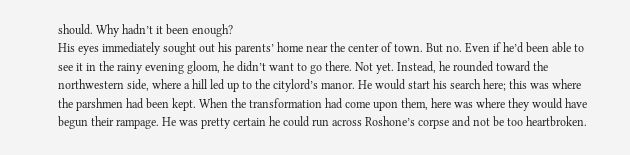should. Why hadn’t it been enough?
His eyes immediately sought out his parents’ home near the center of town. But no. Even if he’d been able to see it in the rainy evening gloom, he didn’t want to go there. Not yet. Instead, he rounded toward the northwestern side, where a hill led up to the citylord’s manor. He would start his search here; this was where the parshmen had been kept. When the transformation had come upon them, here was where they would have begun their rampage. He was pretty certain he could run across Roshone’s corpse and not be too heartbroken.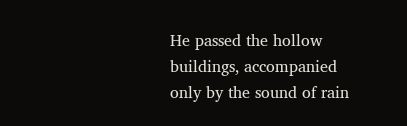He passed the hollow buildings, accompanied only by the sound of rain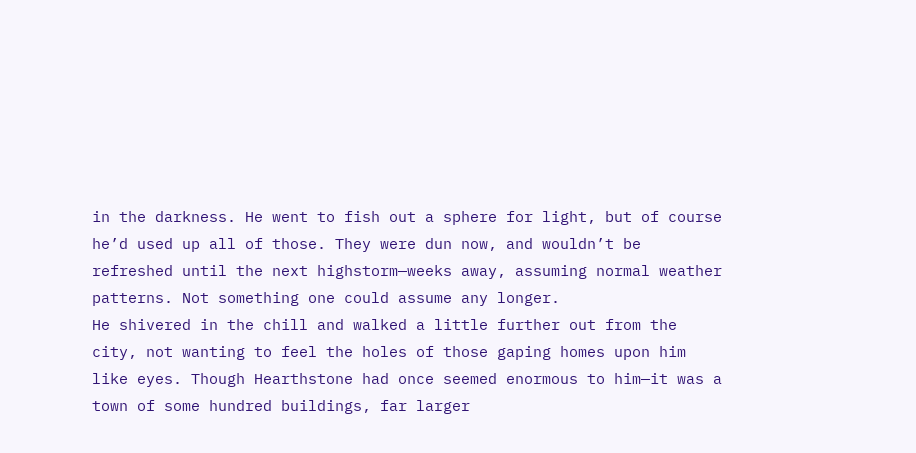in the darkness. He went to fish out a sphere for light, but of course he’d used up all of those. They were dun now, and wouldn’t be refreshed until the next highstorm—weeks away, assuming normal weather patterns. Not something one could assume any longer.
He shivered in the chill and walked a little further out from the city, not wanting to feel the holes of those gaping homes upon him like eyes. Though Hearthstone had once seemed enormous to him—it was a town of some hundred buildings, far larger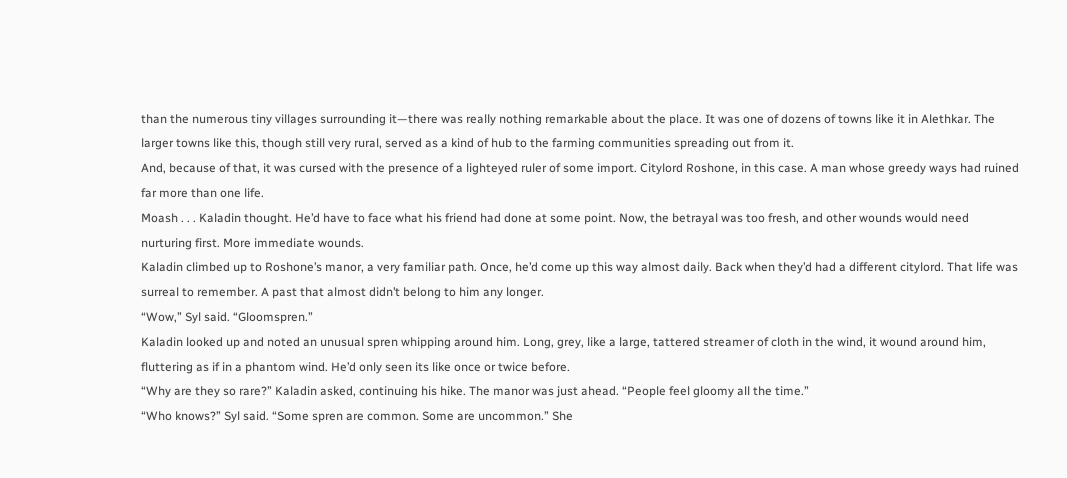than the numerous tiny villages surrounding it—there was really nothing remarkable about the place. It was one of dozens of towns like it in Alethkar. The larger towns like this, though still very rural, served as a kind of hub to the farming communities spreading out from it.
And, because of that, it was cursed with the presence of a lighteyed ruler of some import. Citylord Roshone, in this case. A man whose greedy ways had ruined far more than one life.
Moash . . . Kaladin thought. He’d have to face what his friend had done at some point. Now, the betrayal was too fresh, and other wounds would need nurturing first. More immediate wounds.
Kaladin climbed up to Roshone’s manor, a very familiar path. Once, he’d come up this way almost daily. Back when they’d had a different citylord. That life was surreal to remember. A past that almost didn’t belong to him any longer.
“Wow,” Syl said. “Gloomspren.”
Kaladin looked up and noted an unusual spren whipping around him. Long, grey, like a large, tattered streamer of cloth in the wind, it wound around him, fluttering as if in a phantom wind. He’d only seen its like once or twice before.
“Why are they so rare?” Kaladin asked, continuing his hike. The manor was just ahead. “People feel gloomy all the time.”
“Who knows?” Syl said. “Some spren are common. Some are uncommon.” She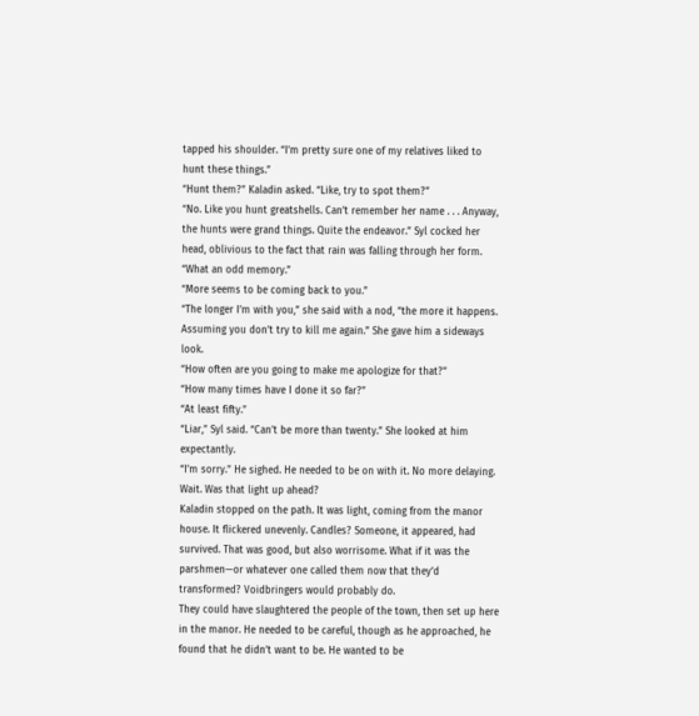tapped his shoulder. “I’m pretty sure one of my relatives liked to hunt these things.”
“Hunt them?” Kaladin asked. “Like, try to spot them?”
“No. Like you hunt greatshells. Can’t remember her name . . . Anyway, the hunts were grand things. Quite the endeavor.” Syl cocked her head, oblivious to the fact that rain was falling through her form. “What an odd memory.”
“More seems to be coming back to you.”
“The longer I’m with you,” she said with a nod, “the more it happens. Assuming you don’t try to kill me again.” She gave him a sideways look.
“How often are you going to make me apologize for that?”
“How many times have I done it so far?”
“At least fifty.”
“Liar,” Syl said. “Can’t be more than twenty.” She looked at him expectantly.
“I’m sorry.” He sighed. He needed to be on with it. No more delaying.
Wait. Was that light up ahead?
Kaladin stopped on the path. It was light, coming from the manor house. It flickered unevenly. Candles? Someone, it appeared, had survived. That was good, but also worrisome. What if it was the parshmen—or whatever one called them now that they’d transformed? Voidbringers would probably do.
They could have slaughtered the people of the town, then set up here in the manor. He needed to be careful, though as he approached, he found that he didn’t want to be. He wanted to be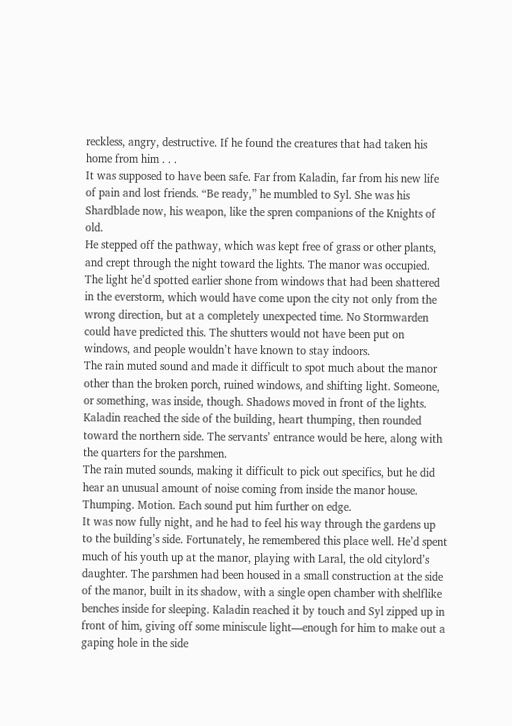reckless, angry, destructive. If he found the creatures that had taken his home from him . . .
It was supposed to have been safe. Far from Kaladin, far from his new life of pain and lost friends. “Be ready,” he mumbled to Syl. She was his Shardblade now, his weapon, like the spren companions of the Knights of old.
He stepped off the pathway, which was kept free of grass or other plants, and crept through the night toward the lights. The manor was occupied. The light he’d spotted earlier shone from windows that had been shattered in the everstorm, which would have come upon the city not only from the wrong direction, but at a completely unexpected time. No Stormwarden could have predicted this. The shutters would not have been put on windows, and people wouldn’t have known to stay indoors.
The rain muted sound and made it difficult to spot much about the manor other than the broken porch, ruined windows, and shifting light. Someone, or something, was inside, though. Shadows moved in front of the lights. Kaladin reached the side of the building, heart thumping, then rounded toward the northern side. The servants’ entrance would be here, along with the quarters for the parshmen.
The rain muted sounds, making it difficult to pick out specifics, but he did hear an unusual amount of noise coming from inside the manor house. Thumping. Motion. Each sound put him further on edge.
It was now fully night, and he had to feel his way through the gardens up to the building’s side. Fortunately, he remembered this place well. He’d spent much of his youth up at the manor, playing with Laral, the old citylord’s daughter. The parshmen had been housed in a small construction at the side of the manor, built in its shadow, with a single open chamber with shelflike benches inside for sleeping. Kaladin reached it by touch and Syl zipped up in front of him, giving off some miniscule light—enough for him to make out a gaping hole in the side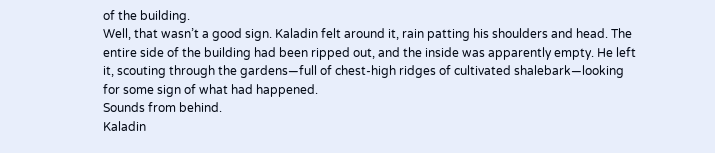of the building.
Well, that wasn’t a good sign. Kaladin felt around it, rain patting his shoulders and head. The entire side of the building had been ripped out, and the inside was apparently empty. He left it, scouting through the gardens—full of chest-high ridges of cultivated shalebark—looking for some sign of what had happened.
Sounds from behind.
Kaladin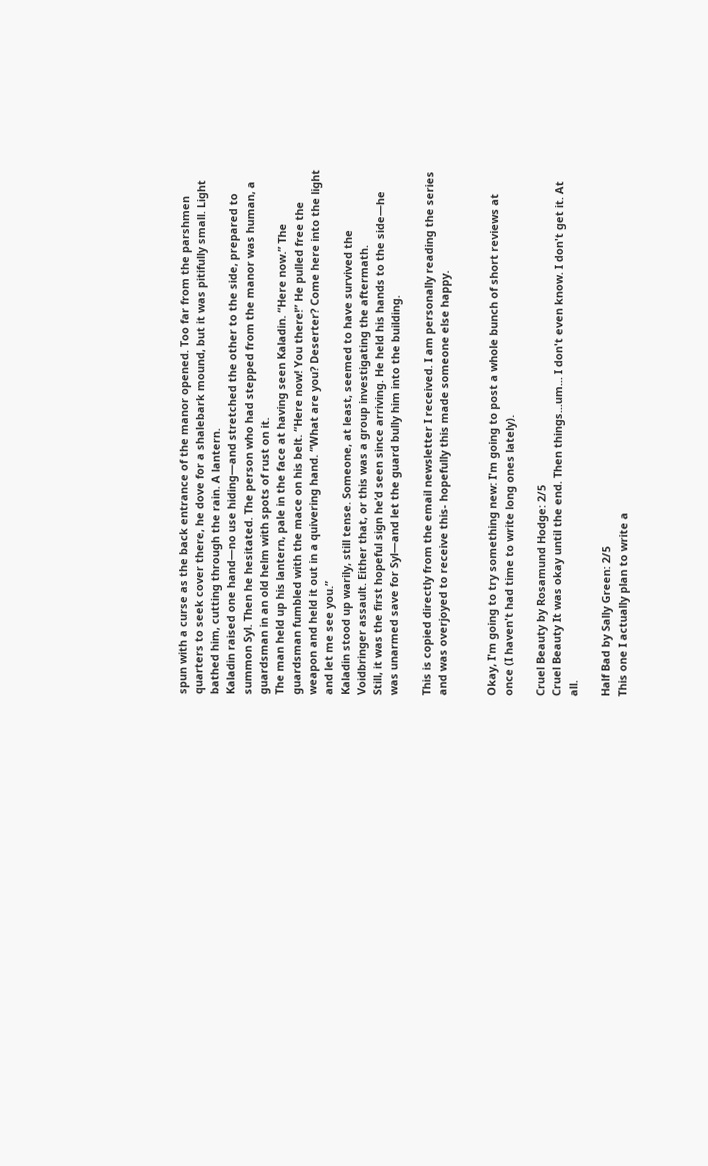spun with a curse as the back entrance of the manor opened. Too far from the parshmen quarters to seek cover there, he dove for a shalebark mound, but it was pitifully small. Light bathed him, cutting through the rain. A lantern.
Kaladin raised one hand—no use hiding—and stretched the other to the side, prepared to summon Syl. Then he hesitated. The person who had stepped from the manor was human, a guardsman in an old helm with spots of rust on it.
The man held up his lantern, pale in the face at having seen Kaladin. “Here now.” The guardsman fumbled with the mace on his belt. “Here now! You there!” He pulled free the weapon and held it out in a quivering hand. “What are you? Deserter? Come here into the light and let me see you.”
Kaladin stood up warily, still tense. Someone, at least, seemed to have survived the Voidbringer assault. Either that, or this was a group investigating the aftermath.
Still, it was the first hopeful sign he’d seen since arriving. He held his hands to the side—he was unarmed save for Syl—and let the guard bully him into the building.

This is copied directly from the email newsletter I received. I am personally reading the series and was overjoyed to receive this- hopefully this made someone else happy.


Okay, I'm going to try something new: I'm going to post a whole bunch of short reviews at once (I haven't had time to write long ones lately).

Cruel Beauty by Rosamund Hodge: 2/5
Cruel Beauty It was okay until the end. Then things...um... I don't even know. I don't get it. At all.

Half Bad by Sally Green: 2/5
This one I actually plan to write a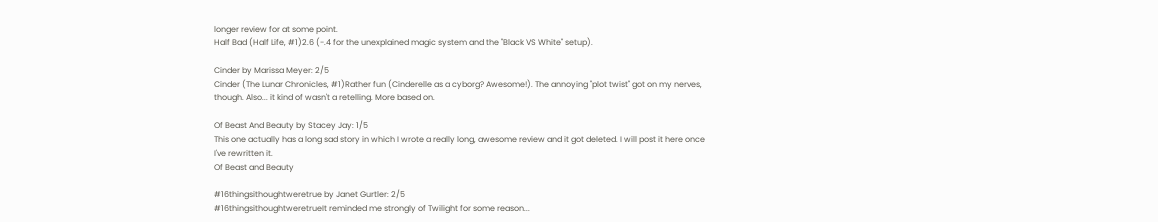longer review for at some point.
Half Bad (Half Life, #1)2.6 (-.4 for the unexplained magic system and the "Black VS White" setup).

Cinder by Marissa Meyer: 2/5
Cinder (The Lunar Chronicles, #1)Rather fun (Cinderelle as a cyborg? Awesome!). The annoying "plot twist" got on my nerves, though. Also... it kind of wasn't a retelling. More based on.

Of Beast And Beauty by Stacey Jay: 1/5
This one actually has a long sad story in which I wrote a really long, awesome review and it got deleted. I will post it here once I've rewritten it.
Of Beast and Beauty

#16thingsithoughtweretrue by Janet Gurtler: 2/5
#16thingsithoughtweretrueIt reminded me strongly of Twilight for some reason...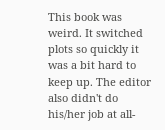This book was weird. It switched plots so quickly it was a bit hard to keep up. The editor also didn't do his/her job at all-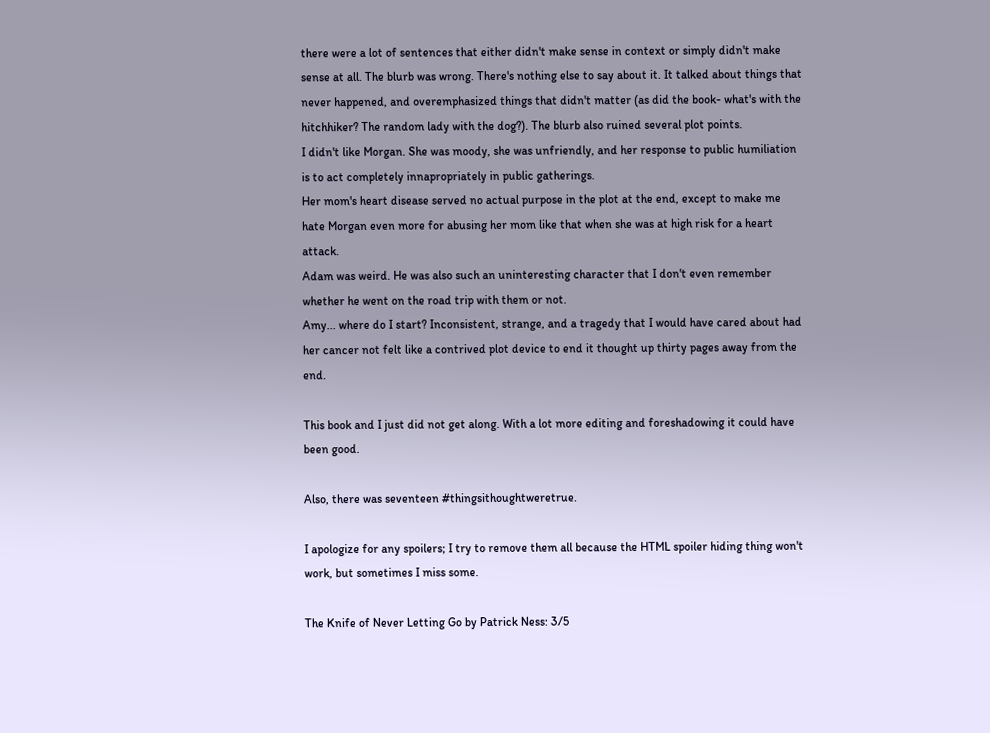there were a lot of sentences that either didn't make sense in context or simply didn't make sense at all. The blurb was wrong. There's nothing else to say about it. It talked about things that never happened, and overemphasized things that didn't matter (as did the book- what's with the hitchhiker? The random lady with the dog?). The blurb also ruined several plot points.
I didn't like Morgan. She was moody, she was unfriendly, and her response to public humiliation is to act completely innapropriately in public gatherings.
Her mom's heart disease served no actual purpose in the plot at the end, except to make me hate Morgan even more for abusing her mom like that when she was at high risk for a heart attack.
Adam was weird. He was also such an uninteresting character that I don't even remember whether he went on the road trip with them or not.
Amy... where do I start? Inconsistent, strange, and a tragedy that I would have cared about had her cancer not felt like a contrived plot device to end it thought up thirty pages away from the end.

This book and I just did not get along. With a lot more editing and foreshadowing it could have been good.

Also, there was seventeen #thingsithoughtweretrue.

I apologize for any spoilers; I try to remove them all because the HTML spoiler hiding thing won't work, but sometimes I miss some.

The Knife of Never Letting Go by Patrick Ness: 3/5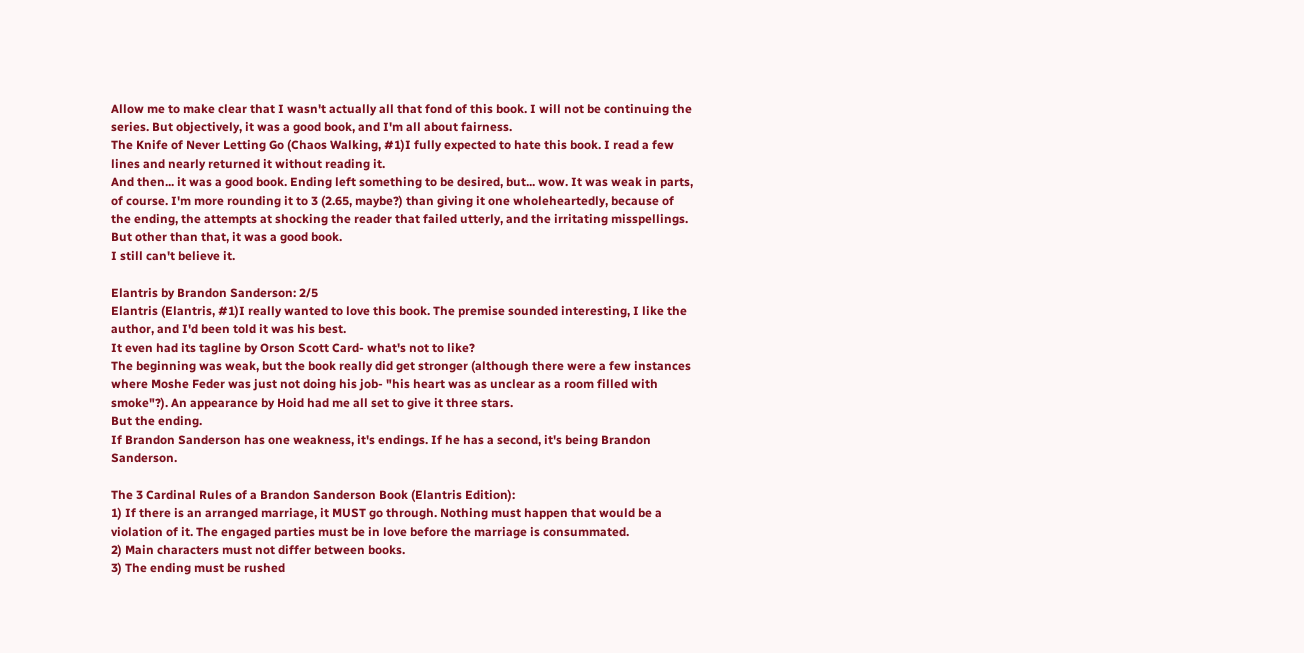Allow me to make clear that I wasn't actually all that fond of this book. I will not be continuing the series. But objectively, it was a good book, and I'm all about fairness.
The Knife of Never Letting Go (Chaos Walking, #1)I fully expected to hate this book. I read a few lines and nearly returned it without reading it.
And then... it was a good book. Ending left something to be desired, but... wow. It was weak in parts, of course. I'm more rounding it to 3 (2.65, maybe?) than giving it one wholeheartedly, because of the ending, the attempts at shocking the reader that failed utterly, and the irritating misspellings.
But other than that, it was a good book.
I still can't believe it.

Elantris by Brandon Sanderson: 2/5
Elantris (Elantris, #1)I really wanted to love this book. The premise sounded interesting, I like the author, and I'd been told it was his best.
It even had its tagline by Orson Scott Card- what's not to like?
The beginning was weak, but the book really did get stronger (although there were a few instances where Moshe Feder was just not doing his job- "his heart was as unclear as a room filled with smoke"?). An appearance by Hoid had me all set to give it three stars.
But the ending.
If Brandon Sanderson has one weakness, it's endings. If he has a second, it's being Brandon Sanderson.

The 3 Cardinal Rules of a Brandon Sanderson Book (Elantris Edition):
1) If there is an arranged marriage, it MUST go through. Nothing must happen that would be a violation of it. The engaged parties must be in love before the marriage is consummated.
2) Main characters must not differ between books.
3) The ending must be rushed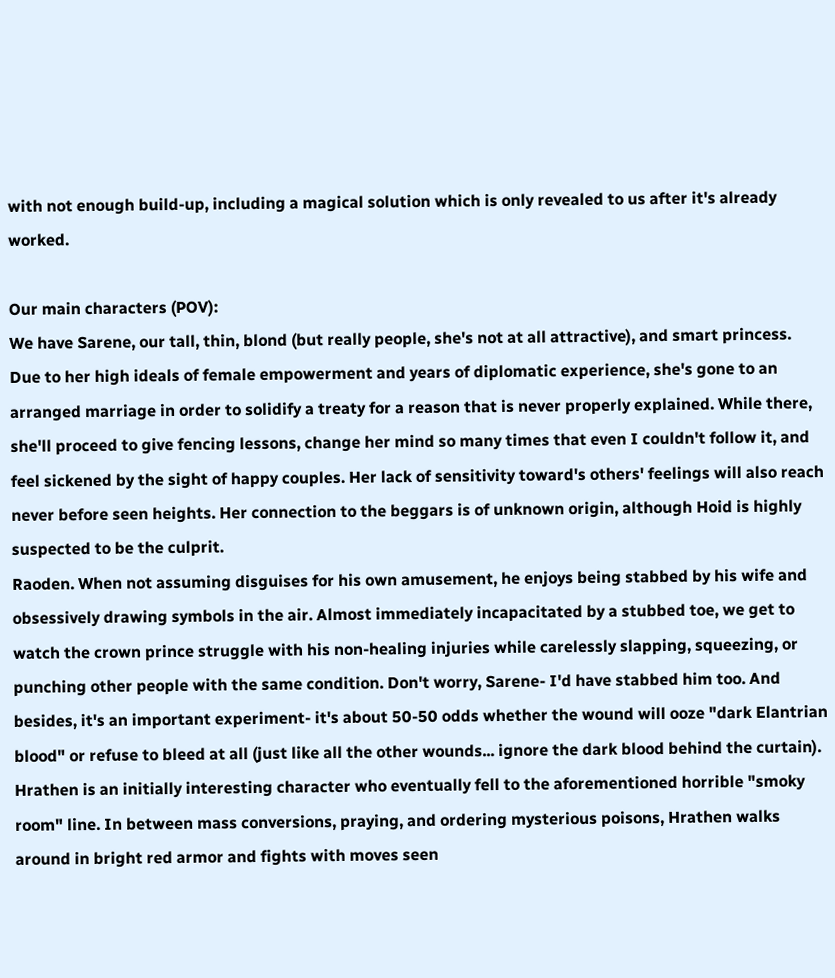with not enough build-up, including a magical solution which is only revealed to us after it's already worked.

Our main characters (POV):
We have Sarene, our tall, thin, blond (but really people, she's not at all attractive), and smart princess. Due to her high ideals of female empowerment and years of diplomatic experience, she's gone to an arranged marriage in order to solidify a treaty for a reason that is never properly explained. While there, she'll proceed to give fencing lessons, change her mind so many times that even I couldn't follow it, and feel sickened by the sight of happy couples. Her lack of sensitivity toward's others' feelings will also reach never before seen heights. Her connection to the beggars is of unknown origin, although Hoid is highly suspected to be the culprit.
Raoden. When not assuming disguises for his own amusement, he enjoys being stabbed by his wife and obsessively drawing symbols in the air. Almost immediately incapacitated by a stubbed toe, we get to watch the crown prince struggle with his non-healing injuries while carelessly slapping, squeezing, or punching other people with the same condition. Don't worry, Sarene- I'd have stabbed him too. And besides, it's an important experiment- it's about 50-50 odds whether the wound will ooze "dark Elantrian blood" or refuse to bleed at all (just like all the other wounds... ignore the dark blood behind the curtain).
Hrathen is an initially interesting character who eventually fell to the aforementioned horrible "smoky room" line. In between mass conversions, praying, and ordering mysterious poisons, Hrathen walks around in bright red armor and fights with moves seen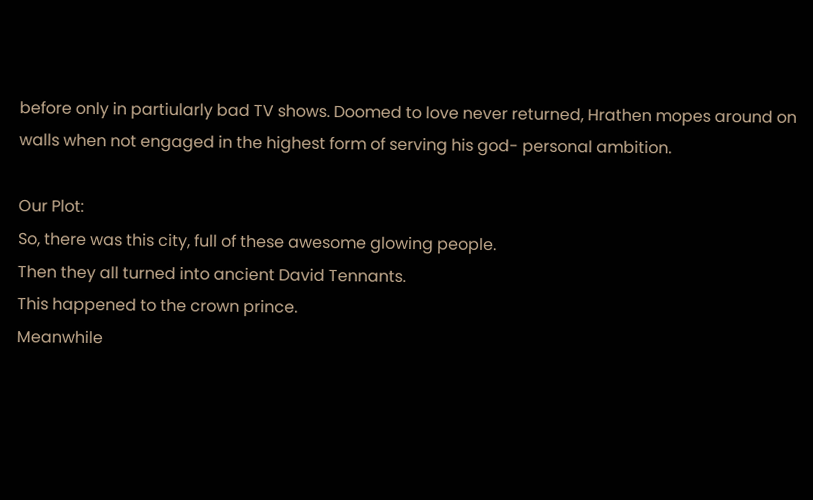before only in partiularly bad TV shows. Doomed to love never returned, Hrathen mopes around on walls when not engaged in the highest form of serving his god- personal ambition.

Our Plot:
So, there was this city, full of these awesome glowing people.
Then they all turned into ancient David Tennants.
This happened to the crown prince.
Meanwhile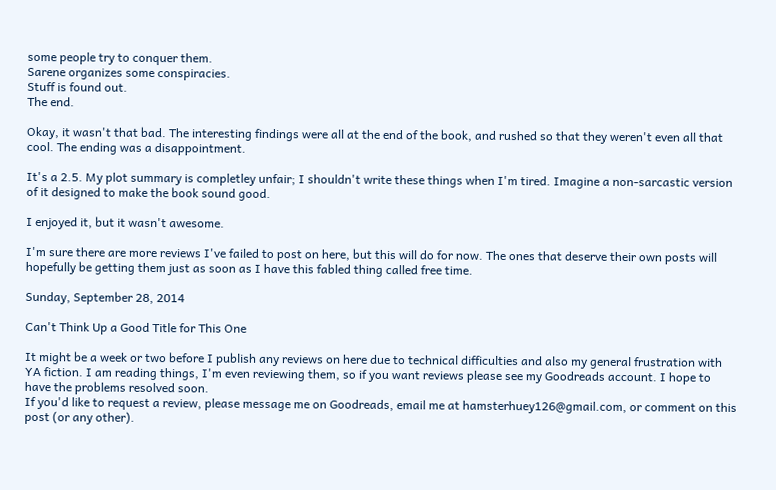some people try to conquer them.
Sarene organizes some conspiracies.
Stuff is found out.
The end.

Okay, it wasn't that bad. The interesting findings were all at the end of the book, and rushed so that they weren't even all that cool. The ending was a disappointment.

It's a 2.5. My plot summary is completley unfair; I shouldn't write these things when I'm tired. Imagine a non-sarcastic version of it designed to make the book sound good.

I enjoyed it, but it wasn't awesome.

I'm sure there are more reviews I've failed to post on here, but this will do for now. The ones that deserve their own posts will hopefully be getting them just as soon as I have this fabled thing called free time.

Sunday, September 28, 2014

Can't Think Up a Good Title for This One

It might be a week or two before I publish any reviews on here due to technical difficulties and also my general frustration with YA fiction. I am reading things, I'm even reviewing them, so if you want reviews please see my Goodreads account. I hope to have the problems resolved soon.
If you'd like to request a review, please message me on Goodreads, email me at hamsterhuey126@gmail.com, or comment on this post (or any other).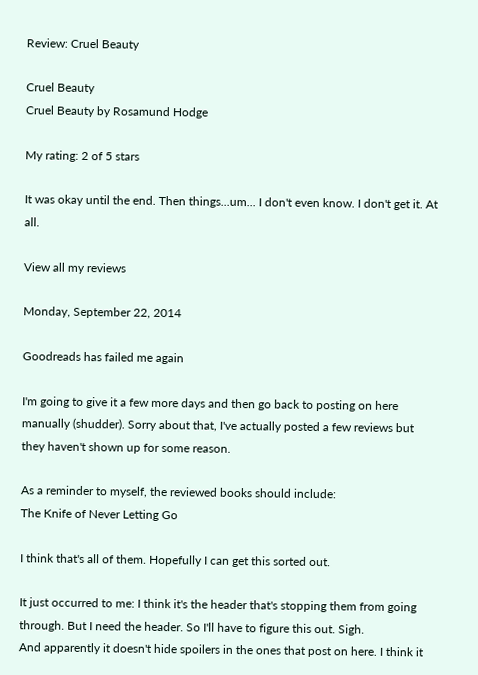Review: Cruel Beauty

Cruel Beauty
Cruel Beauty by Rosamund Hodge

My rating: 2 of 5 stars

It was okay until the end. Then things...um... I don't even know. I don't get it. At all.

View all my reviews

Monday, September 22, 2014

Goodreads has failed me again

I'm going to give it a few more days and then go back to posting on here manually (shudder). Sorry about that, I've actually posted a few reviews but they haven't shown up for some reason.

As a reminder to myself, the reviewed books should include:
The Knife of Never Letting Go

I think that's all of them. Hopefully I can get this sorted out.

It just occurred to me: I think it's the header that's stopping them from going through. But I need the header. So I'll have to figure this out. Sigh.
And apparently it doesn't hide spoilers in the ones that post on here. I think it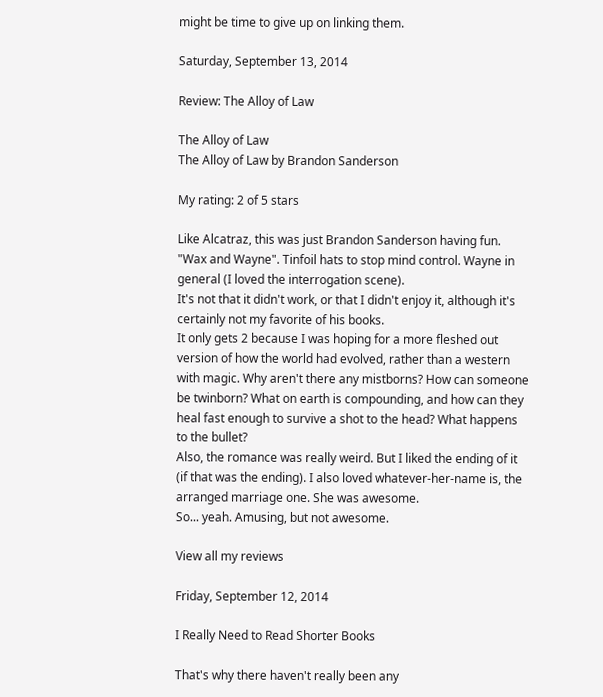might be time to give up on linking them.

Saturday, September 13, 2014

Review: The Alloy of Law

The Alloy of Law
The Alloy of Law by Brandon Sanderson

My rating: 2 of 5 stars

Like Alcatraz, this was just Brandon Sanderson having fun.
"Wax and Wayne". Tinfoil hats to stop mind control. Wayne in general (I loved the interrogation scene).
It's not that it didn't work, or that I didn't enjoy it, although it's certainly not my favorite of his books.
It only gets 2 because I was hoping for a more fleshed out version of how the world had evolved, rather than a western with magic. Why aren't there any mistborns? How can someone be twinborn? What on earth is compounding, and how can they heal fast enough to survive a shot to the head? What happens to the bullet?
Also, the romance was really weird. But I liked the ending of it (if that was the ending). I also loved whatever-her-name is, the arranged marriage one. She was awesome.
So... yeah. Amusing, but not awesome.

View all my reviews

Friday, September 12, 2014

I Really Need to Read Shorter Books

That's why there haven't really been any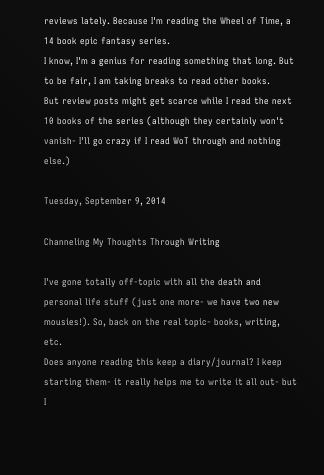reviews lately. Because I'm reading the Wheel of Time, a 14 book epic fantasy series.
I know, I'm a genius for reading something that long. But to be fair, I am taking breaks to read other books.
But review posts might get scarce while I read the next 10 books of the series (although they certainly won't vanish- I'll go crazy if I read WoT through and nothing else.)

Tuesday, September 9, 2014

Channeling My Thoughts Through Writing

I've gone totally off-topic with all the death and personal life stuff (just one more- we have two new mousies!). So, back on the real topic- books, writing, etc.
Does anyone reading this keep a diary/journal? I keep starting them- it really helps me to write it all out- but I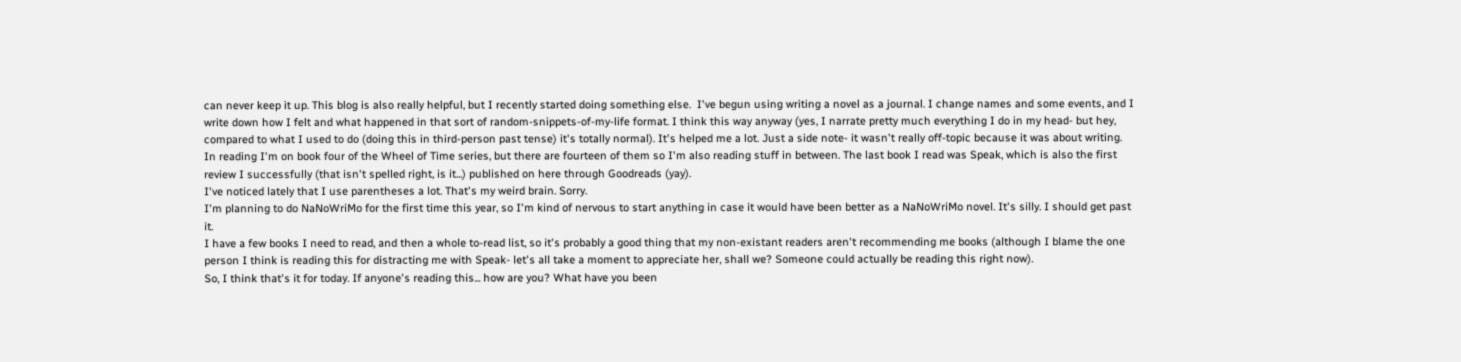can never keep it up. This blog is also really helpful, but I recently started doing something else.  I've begun using writing a novel as a journal. I change names and some events, and I write down how I felt and what happened in that sort of random-snippets-of-my-life format. I think this way anyway (yes, I narrate pretty much everything I do in my head- but hey, compared to what I used to do (doing this in third-person past tense) it's totally normal). It's helped me a lot. Just a side note- it wasn't really off-topic because it was about writing.
In reading I'm on book four of the Wheel of Time series, but there are fourteen of them so I'm also reading stuff in between. The last book I read was Speak, which is also the first review I successfully (that isn't spelled right, is it...) published on here through Goodreads (yay).
I've noticed lately that I use parentheses a lot. That's my weird brain. Sorry.
I'm planning to do NaNoWriMo for the first time this year, so I'm kind of nervous to start anything in case it would have been better as a NaNoWriMo novel. It's silly. I should get past it.
I have a few books I need to read, and then a whole to-read list, so it's probably a good thing that my non-existant readers aren't recommending me books (although I blame the one person I think is reading this for distracting me with Speak- let's all take a moment to appreciate her, shall we? Someone could actually be reading this right now).
So, I think that's it for today. If anyone's reading this... how are you? What have you been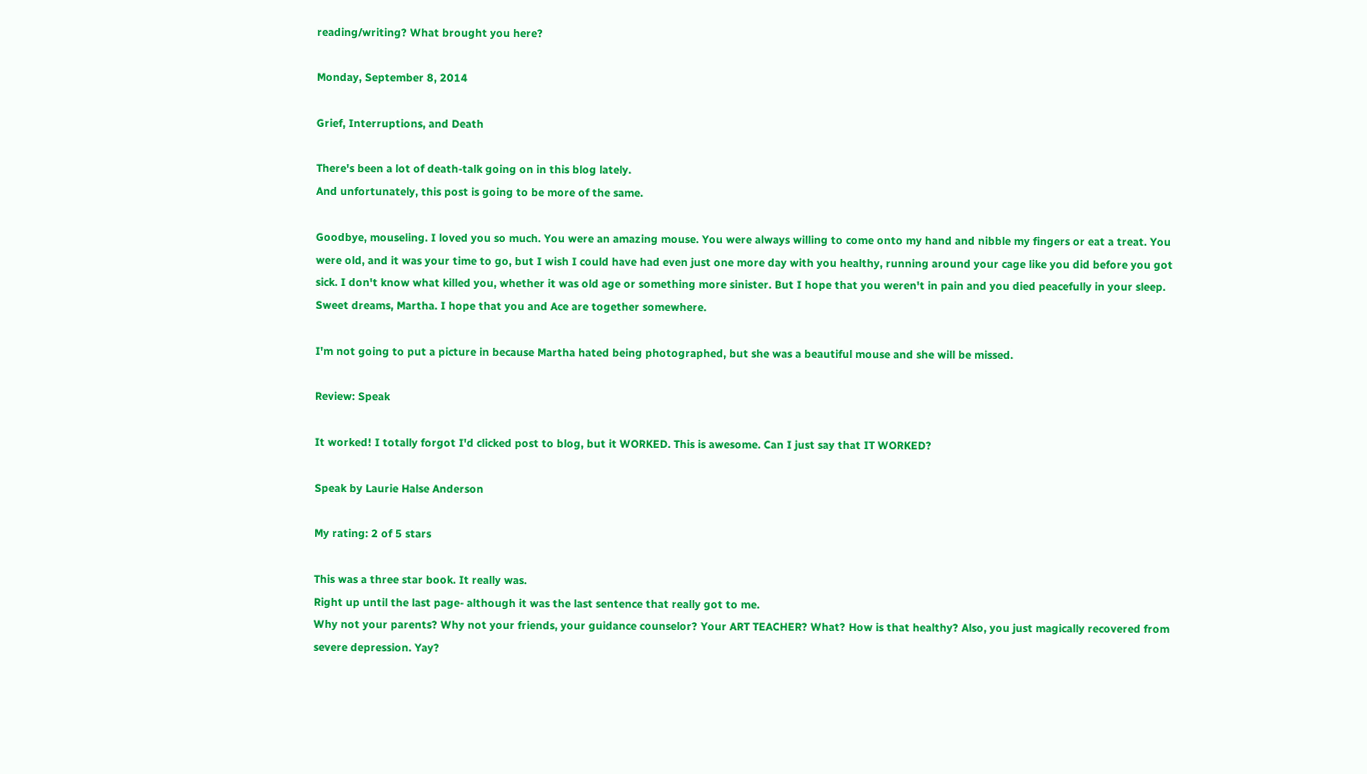reading/writing? What brought you here?

Monday, September 8, 2014

Grief, Interruptions, and Death

There's been a lot of death-talk going on in this blog lately.
And unfortunately, this post is going to be more of the same.

Goodbye, mouseling. I loved you so much. You were an amazing mouse. You were always willing to come onto my hand and nibble my fingers or eat a treat. You were old, and it was your time to go, but I wish I could have had even just one more day with you healthy, running around your cage like you did before you got sick. I don't know what killed you, whether it was old age or something more sinister. But I hope that you weren't in pain and you died peacefully in your sleep.
Sweet dreams, Martha. I hope that you and Ace are together somewhere.

I'm not going to put a picture in because Martha hated being photographed, but she was a beautiful mouse and she will be missed.

Review: Speak

It worked! I totally forgot I'd clicked post to blog, but it WORKED. This is awesome. Can I just say that IT WORKED?

Speak by Laurie Halse Anderson

My rating: 2 of 5 stars

This was a three star book. It really was.
Right up until the last page- although it was the last sentence that really got to me.
Why not your parents? Why not your friends, your guidance counselor? Your ART TEACHER? What? How is that healthy? Also, you just magically recovered from severe depression. Yay?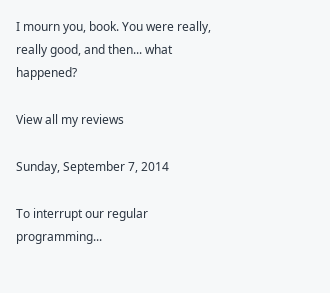I mourn you, book. You were really, really good, and then... what happened?

View all my reviews

Sunday, September 7, 2014

To interrupt our regular programming...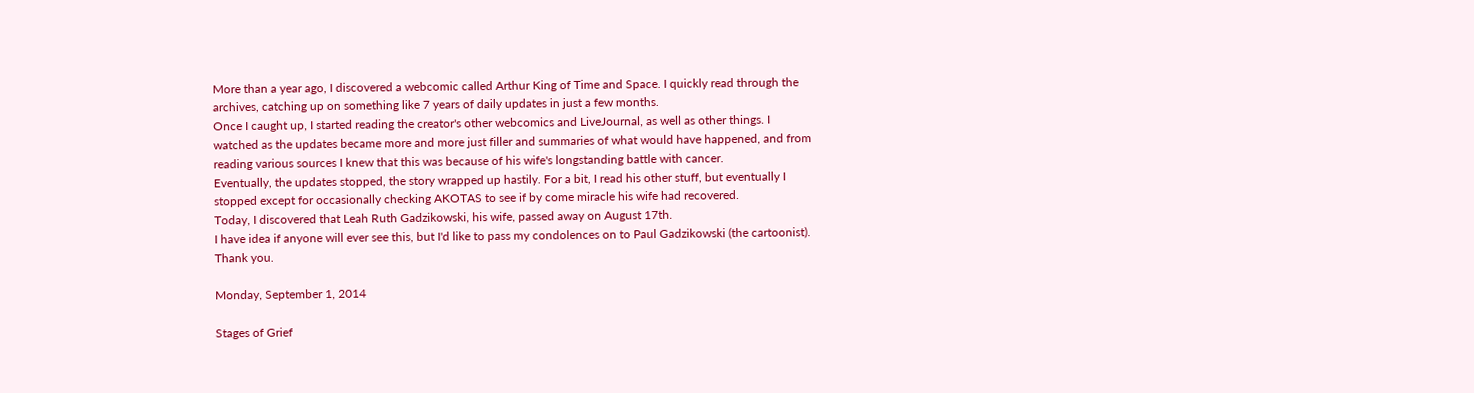More than a year ago, I discovered a webcomic called Arthur King of Time and Space. I quickly read through the archives, catching up on something like 7 years of daily updates in just a few months.
Once I caught up, I started reading the creator's other webcomics and LiveJournal, as well as other things. I watched as the updates became more and more just filler and summaries of what would have happened, and from reading various sources I knew that this was because of his wife's longstanding battle with cancer.
Eventually, the updates stopped, the story wrapped up hastily. For a bit, I read his other stuff, but eventually I stopped except for occasionally checking AKOTAS to see if by come miracle his wife had recovered.
Today, I discovered that Leah Ruth Gadzikowski, his wife, passed away on August 17th.
I have idea if anyone will ever see this, but I'd like to pass my condolences on to Paul Gadzikowski (the cartoonist).
Thank you.

Monday, September 1, 2014

Stages of Grief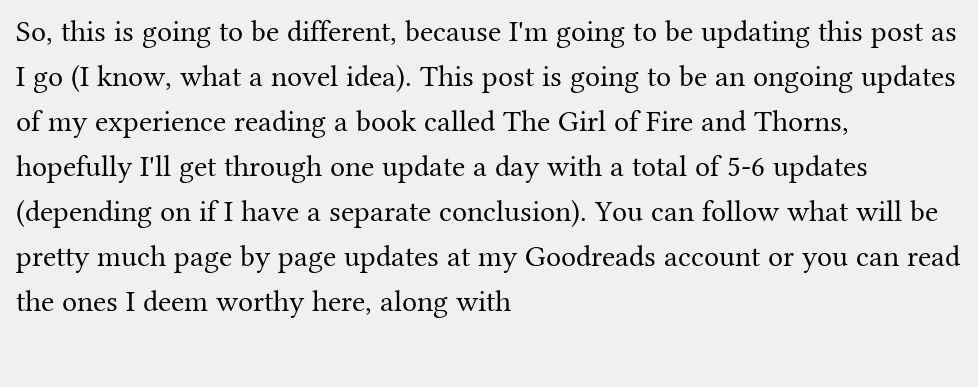So, this is going to be different, because I'm going to be updating this post as I go (I know, what a novel idea). This post is going to be an ongoing updates of my experience reading a book called The Girl of Fire and Thorns, hopefully I'll get through one update a day with a total of 5-6 updates (depending on if I have a separate conclusion). You can follow what will be pretty much page by page updates at my Goodreads account or you can read the ones I deem worthy here, along with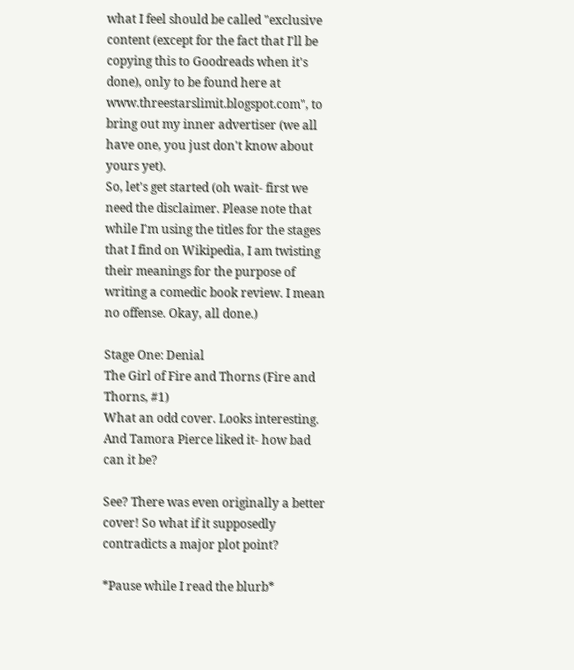what I feel should be called "exclusive content (except for the fact that I'll be copying this to Goodreads when it's done), only to be found here at www.threestarslimit.blogspot.com", to bring out my inner advertiser (we all have one, you just don't know about yours yet).
So, let's get started (oh wait- first we need the disclaimer. Please note that while I'm using the titles for the stages that I find on Wikipedia, I am twisting their meanings for the purpose of writing a comedic book review. I mean no offense. Okay, all done.)

Stage One: Denial
The Girl of Fire and Thorns (Fire and Thorns, #1)
What an odd cover. Looks interesting. And Tamora Pierce liked it- how bad can it be?

See? There was even originally a better cover! So what if it supposedly contradicts a major plot point?

*Pause while I read the blurb*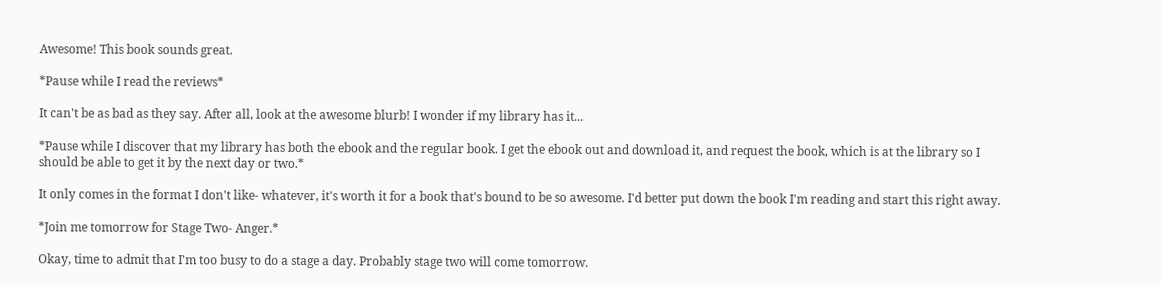Awesome! This book sounds great.

*Pause while I read the reviews*

It can't be as bad as they say. After all, look at the awesome blurb! I wonder if my library has it...

*Pause while I discover that my library has both the ebook and the regular book. I get the ebook out and download it, and request the book, which is at the library so I should be able to get it by the next day or two.*

It only comes in the format I don't like- whatever, it's worth it for a book that's bound to be so awesome. I'd better put down the book I'm reading and start this right away.

*Join me tomorrow for Stage Two- Anger.*

Okay, time to admit that I'm too busy to do a stage a day. Probably stage two will come tomorrow.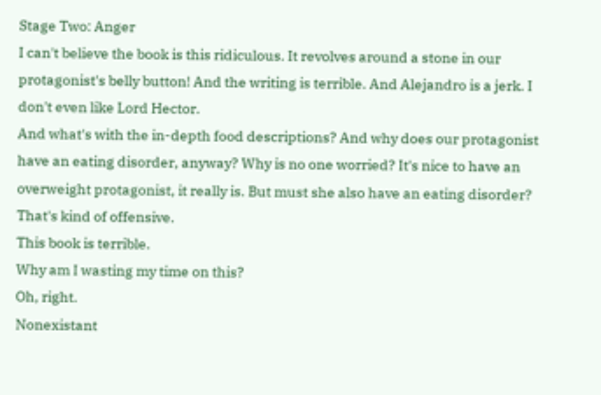Stage Two: Anger
I can't believe the book is this ridiculous. It revolves around a stone in our protagonist's belly button! And the writing is terrible. And Alejandro is a jerk. I don't even like Lord Hector.
And what's with the in-depth food descriptions? And why does our protagonist have an eating disorder, anyway? Why is no one worried? It's nice to have an overweight protagonist, it really is. But must she also have an eating disorder? That's kind of offensive.
This book is terrible.
Why am I wasting my time on this?
Oh, right.
Nonexistant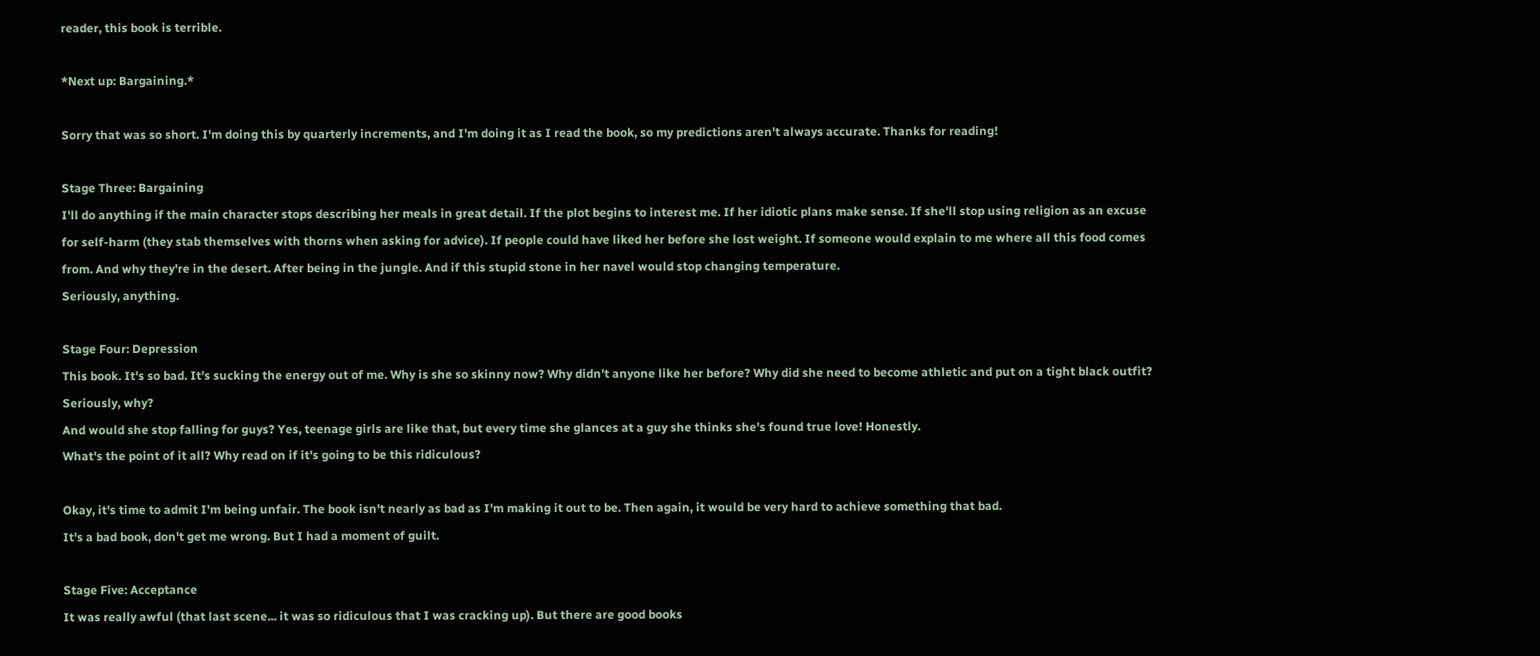reader, this book is terrible.

*Next up: Bargaining.*

Sorry that was so short. I'm doing this by quarterly increments, and I'm doing it as I read the book, so my predictions aren't always accurate. Thanks for reading!

Stage Three: Bargaining
I'll do anything if the main character stops describing her meals in great detail. If the plot begins to interest me. If her idiotic plans make sense. If she'll stop using religion as an excuse for self-harm (they stab themselves with thorns when asking for advice). If people could have liked her before she lost weight. If someone would explain to me where all this food comes from. And why they're in the desert. After being in the jungle. And if this stupid stone in her navel would stop changing temperature.
Seriously, anything.

Stage Four: Depression
This book. It's so bad. It's sucking the energy out of me. Why is she so skinny now? Why didn't anyone like her before? Why did she need to become athletic and put on a tight black outfit? Seriously, why?
And would she stop falling for guys? Yes, teenage girls are like that, but every time she glances at a guy she thinks she's found true love! Honestly.
What's the point of it all? Why read on if it's going to be this ridiculous?

Okay, it's time to admit I'm being unfair. The book isn't nearly as bad as I'm making it out to be. Then again, it would be very hard to achieve something that bad.
It's a bad book, don't get me wrong. But I had a moment of guilt.

Stage Five: Acceptance
It was really awful (that last scene... it was so ridiculous that I was cracking up). But there are good books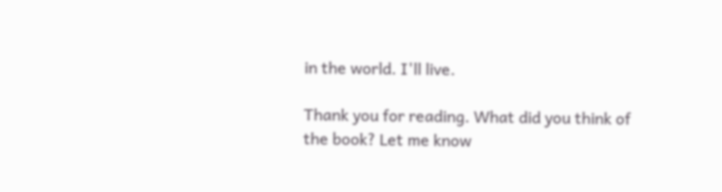in the world. I'll live.

Thank you for reading. What did you think of the book? Let me know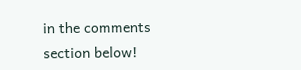in the comments section below!